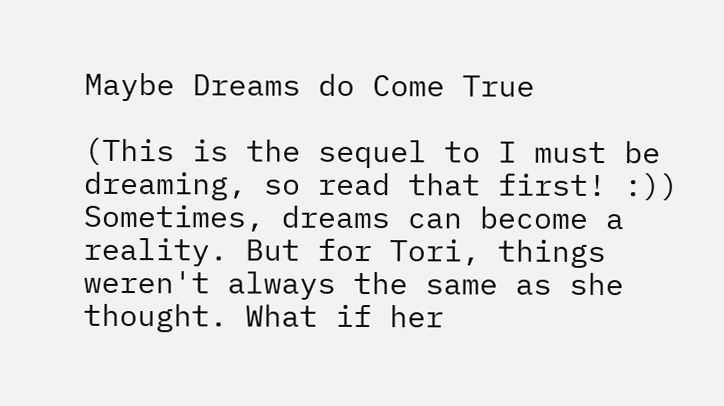Maybe Dreams do Come True

(This is the sequel to I must be dreaming, so read that first! :)) Sometimes, dreams can become a reality. But for Tori, things weren't always the same as she thought. What if her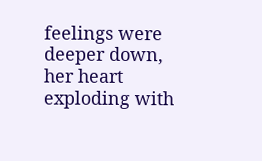feelings were deeper down, her heart exploding with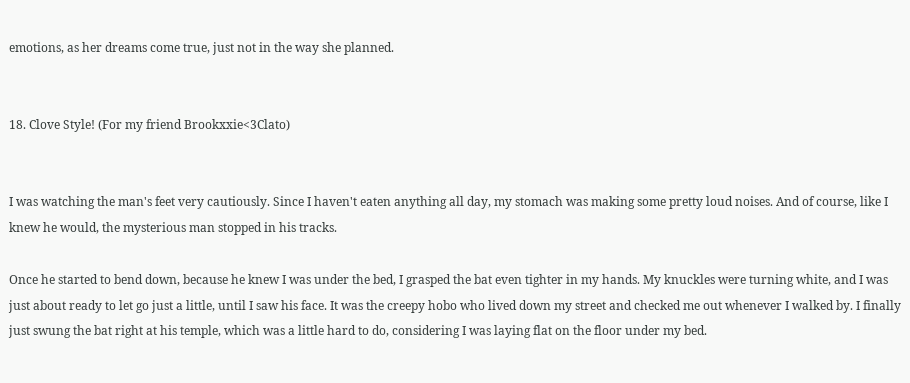emotions, as her dreams come true, just not in the way she planned.


18. Clove Style! (For my friend Brookxxie<3Clato)


I was watching the man's feet very cautiously. Since I haven't eaten anything all day, my stomach was making some pretty loud noises. And of course, like I knew he would, the mysterious man stopped in his tracks.

Once he started to bend down, because he knew I was under the bed, I grasped the bat even tighter in my hands. My knuckles were turning white, and I was just about ready to let go just a little, until I saw his face. It was the creepy hobo who lived down my street and checked me out whenever I walked by. I finally just swung the bat right at his temple, which was a little hard to do, considering I was laying flat on the floor under my bed.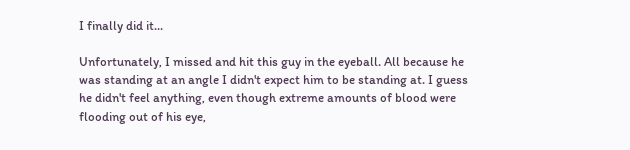I finally did it...

Unfortunately, I missed and hit this guy in the eyeball. All because he was standing at an angle I didn't expect him to be standing at. I guess he didn't feel anything, even though extreme amounts of blood were flooding out of his eye,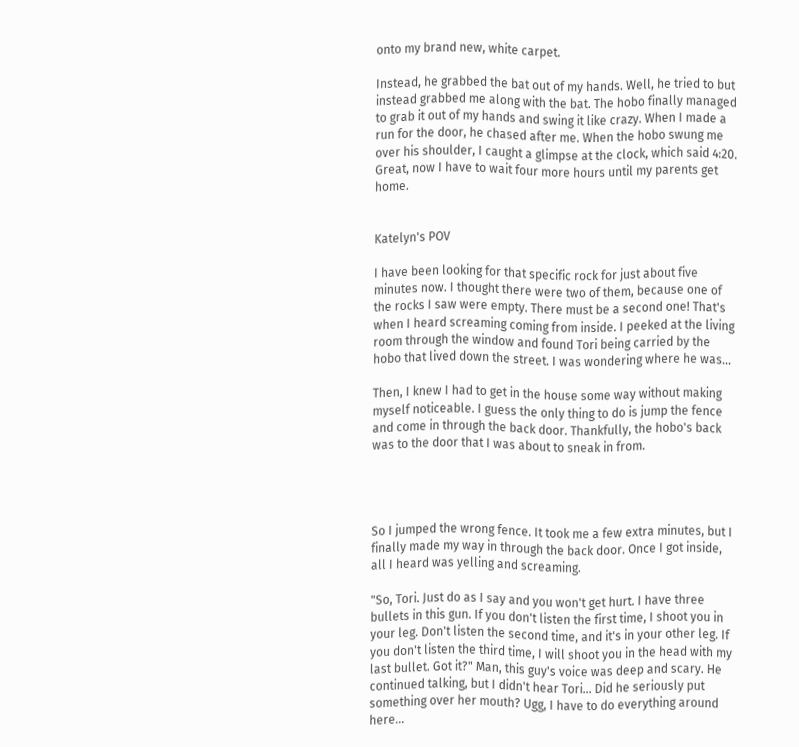onto my brand new, white carpet.

Instead, he grabbed the bat out of my hands. Well, he tried to but instead grabbed me along with the bat. The hobo finally managed to grab it out of my hands and swing it like crazy. When I made a run for the door, he chased after me. When the hobo swung me over his shoulder, I caught a glimpse at the clock, which said 4:20. Great, now I have to wait four more hours until my parents get home.


Katelyn's POV

I have been looking for that specific rock for just about five minutes now. I thought there were two of them, because one of the rocks I saw were empty. There must be a second one! That's when I heard screaming coming from inside. I peeked at the living room through the window and found Tori being carried by the hobo that lived down the street. I was wondering where he was...

Then, I knew I had to get in the house some way without making myself noticeable. I guess the only thing to do is jump the fence and come in through the back door. Thankfully, the hobo's back was to the door that I was about to sneak in from.




So I jumped the wrong fence. It took me a few extra minutes, but I finally made my way in through the back door. Once I got inside, all I heard was yelling and screaming.

"So, Tori. Just do as I say and you won't get hurt. I have three bullets in this gun. If you don't listen the first time, I shoot you in your leg. Don't listen the second time, and it's in your other leg. If you don't listen the third time, I will shoot you in the head with my last bullet. Got it?" Man, this guy's voice was deep and scary. He continued talking, but I didn't hear Tori... Did he seriously put something over her mouth? Ugg, I have to do everything around here...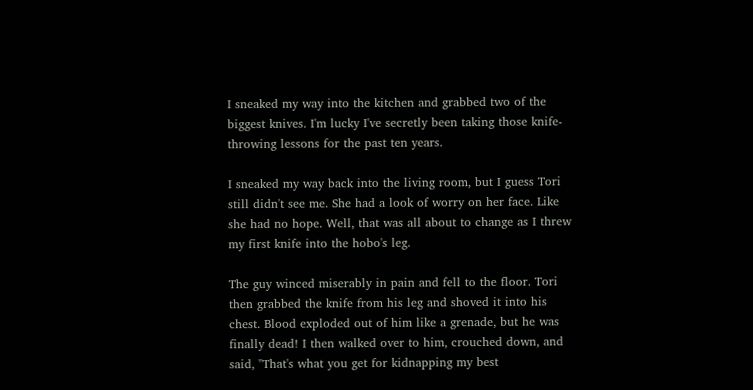I sneaked my way into the kitchen and grabbed two of the biggest knives. I'm lucky I've secretly been taking those knife-throwing lessons for the past ten years.

I sneaked my way back into the living room, but I guess Tori still didn't see me. She had a look of worry on her face. Like she had no hope. Well, that was all about to change as I threw my first knife into the hobo's leg.

The guy winced miserably in pain and fell to the floor. Tori then grabbed the knife from his leg and shoved it into his chest. Blood exploded out of him like a grenade, but he was finally dead! I then walked over to him, crouched down, and said, "That's what you get for kidnapping my best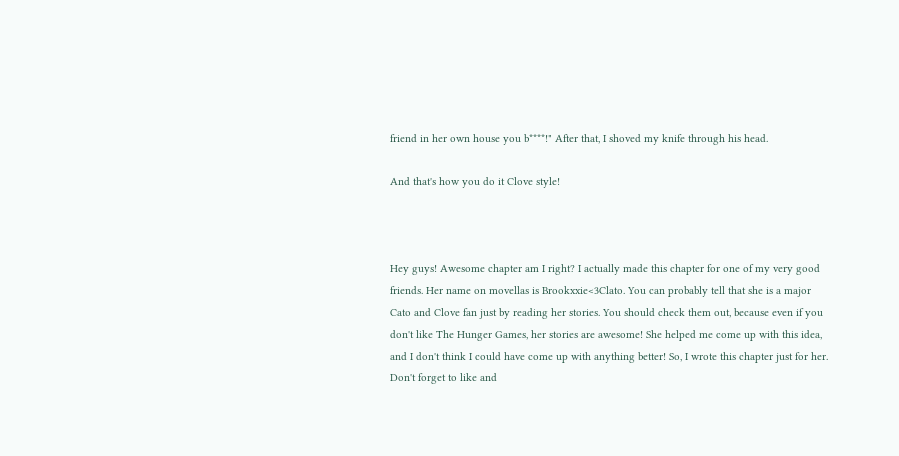friend in her own house you b****!" After that, I shoved my knife through his head.

And that's how you do it Clove style!



Hey guys! Awesome chapter am I right? I actually made this chapter for one of my very good friends. Her name on movellas is Brookxxie<3Clato. You can probably tell that she is a major Cato and Clove fan just by reading her stories. You should check them out, because even if you don't like The Hunger Games, her stories are awesome! She helped me come up with this idea, and I don't think I could have come up with anything better! So, I wrote this chapter just for her. Don't forget to like and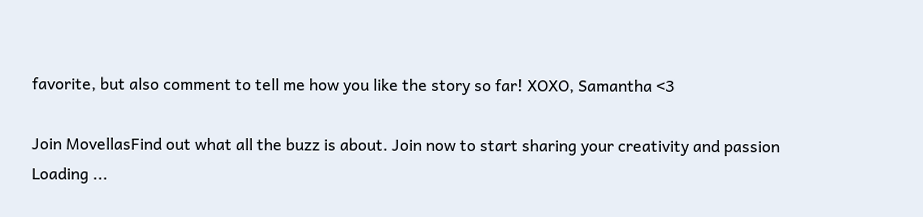favorite, but also comment to tell me how you like the story so far! XOXO, Samantha <3

Join MovellasFind out what all the buzz is about. Join now to start sharing your creativity and passion
Loading ...